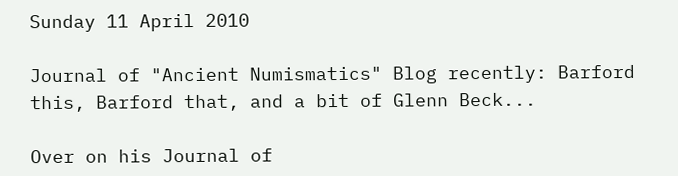Sunday 11 April 2010

Journal of "Ancient Numismatics" Blog recently: Barford this, Barford that, and a bit of Glenn Beck...

Over on his Journal of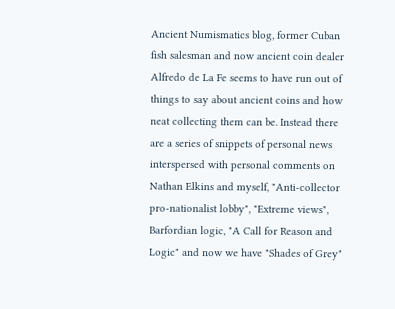Ancient Numismatics blog, former Cuban fish salesman and now ancient coin dealer Alfredo de La Fe seems to have run out of things to say about ancient coins and how neat collecting them can be. Instead there are a series of snippets of personal news interspersed with personal comments on Nathan Elkins and myself, "Anti-collector pro-nationalist lobby", "Extreme views", Barfordian logic, "A Call for Reason and Logic" and now we have "Shades of Grey"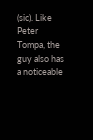(sic). Like Peter Tompa, the guy also has a noticeable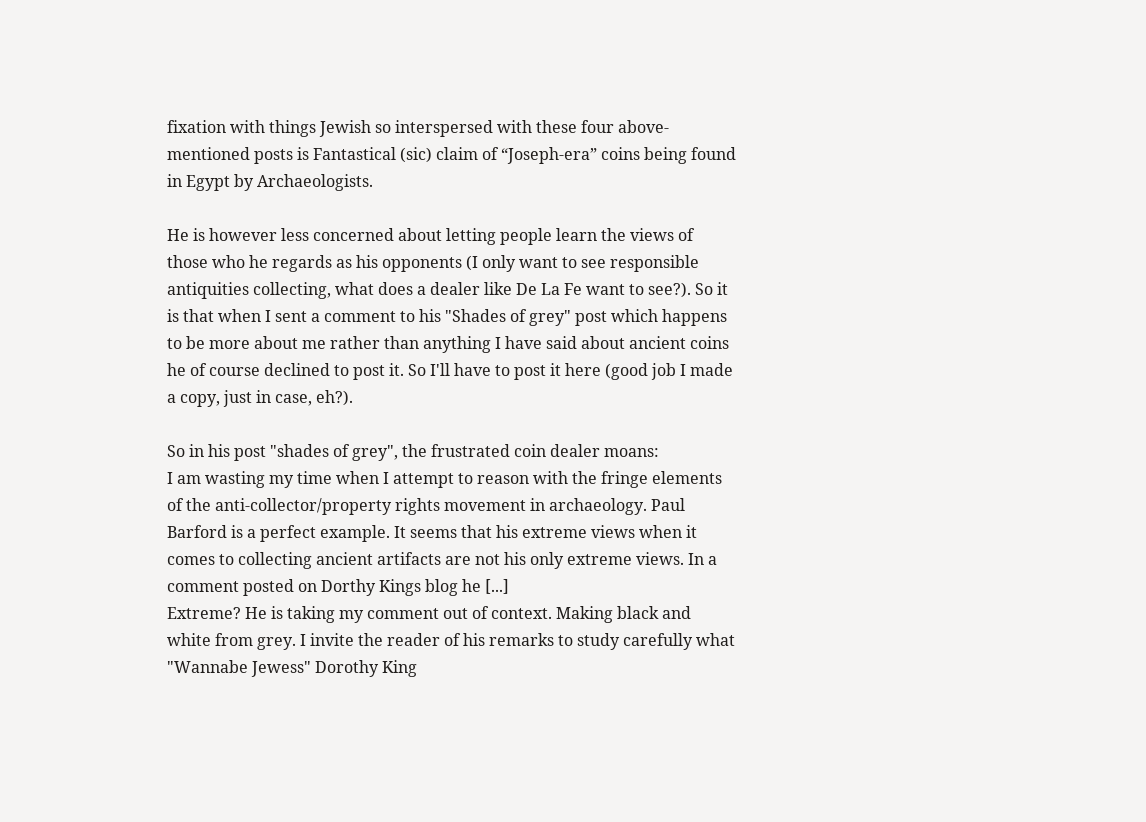fixation with things Jewish so interspersed with these four above-mentioned posts is Fantastical (sic) claim of “Joseph-era” coins being found in Egypt by Archaeologists.

He is however less concerned about letting people learn the views of those who he regards as his opponents (I only want to see responsible antiquities collecting, what does a dealer like De La Fe want to see?). So it is that when I sent a comment to his "Shades of grey" post which happens to be more about me rather than anything I have said about ancient coins he of course declined to post it. So I'll have to post it here (good job I made a copy, just in case, eh?).

So in his post "shades of grey", the frustrated coin dealer moans:
I am wasting my time when I attempt to reason with the fringe elements of the anti-collector/property rights movement in archaeology. Paul Barford is a perfect example. It seems that his extreme views when it comes to collecting ancient artifacts are not his only extreme views. In a comment posted on Dorthy Kings blog he [...]
Extreme? He is taking my comment out of context. Making black and white from grey. I invite the reader of his remarks to study carefully what "Wannabe Jewess" Dorothy King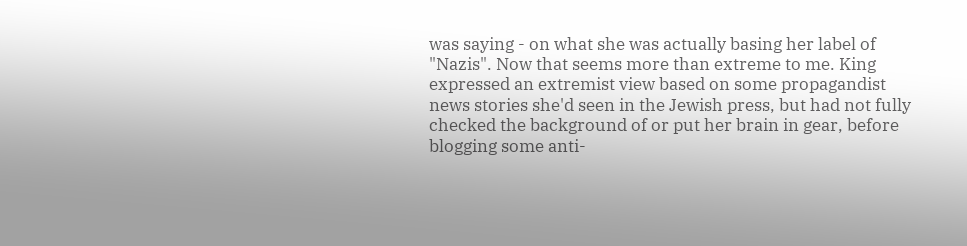was saying - on what she was actually basing her label of "Nazis". Now that seems more than extreme to me. King expressed an extremist view based on some propagandist news stories she'd seen in the Jewish press, but had not fully checked the background of or put her brain in gear, before blogging some anti-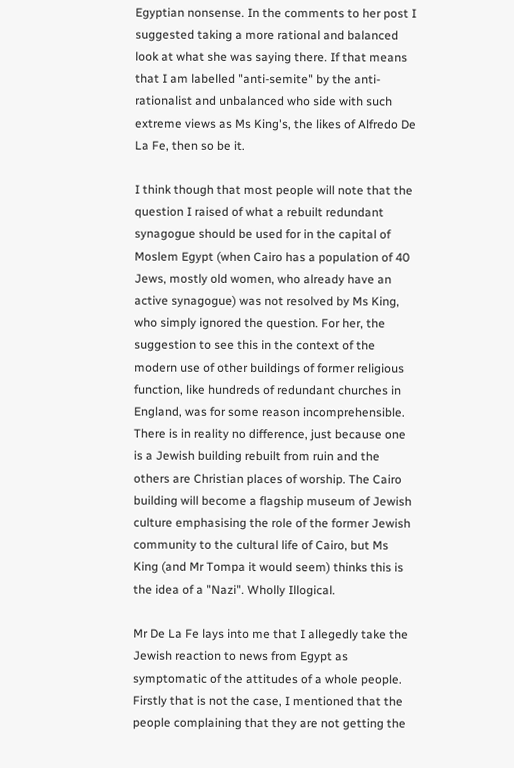Egyptian nonsense. In the comments to her post I suggested taking a more rational and balanced look at what she was saying there. If that means that I am labelled "anti-semite" by the anti-rationalist and unbalanced who side with such extreme views as Ms King's, the likes of Alfredo De La Fe, then so be it.

I think though that most people will note that the question I raised of what a rebuilt redundant synagogue should be used for in the capital of Moslem Egypt (when Cairo has a population of 40 Jews, mostly old women, who already have an active synagogue) was not resolved by Ms King, who simply ignored the question. For her, the suggestion to see this in the context of the modern use of other buildings of former religious function, like hundreds of redundant churches in England, was for some reason incomprehensible. There is in reality no difference, just because one is a Jewish building rebuilt from ruin and the others are Christian places of worship. The Cairo building will become a flagship museum of Jewish culture emphasising the role of the former Jewish community to the cultural life of Cairo, but Ms King (and Mr Tompa it would seem) thinks this is the idea of a "Nazi". Wholly Illogical.

Mr De La Fe lays into me that I allegedly take the Jewish reaction to news from Egypt as symptomatic of the attitudes of a whole people. Firstly that is not the case, I mentioned that the people complaining that they are not getting the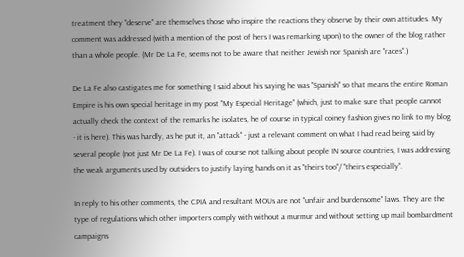treatment they "deserve" are themselves those who inspire the reactions they observe by their own attitudes. My comment was addressed (with a mention of the post of hers I was remarking upon) to the owner of the blog rather than a whole people. (Mr De La Fe, seems not to be aware that neither Jewish nor Spanish are "races".)

De La Fe also castigates me for something I said about his saying he was "Spanish" so that means the entire Roman Empire is his own special heritage in my post "My Especial Heritage" (which, just to make sure that people cannot actually check the context of the remarks he isolates, he of course in typical coiney fashion gives no link to my blog - it is here). This was hardly, as he put it, an "attack" - just a relevant comment on what I had read being said by several people (not just Mr De La Fe). I was of course not talking about people IN source countries, I was addressing the weak arguments used by outsiders to justify laying hands on it as "theirs too"/ "theirs especially".

In reply to his other comments, the CPIA and resultant MOUs are not "unfair and burdensome" laws. They are the type of regulations which other importers comply with without a murmur and without setting up mail bombardment campaigns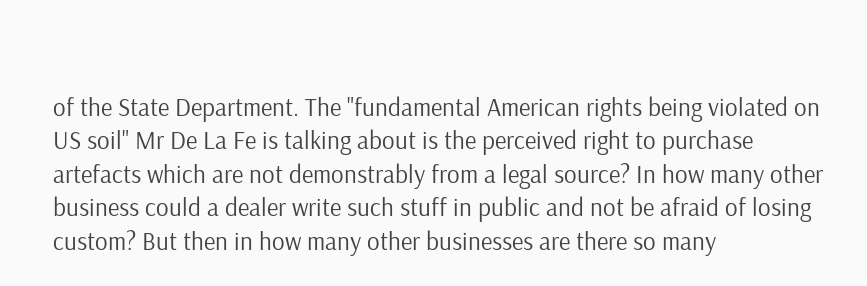of the State Department. The "fundamental American rights being violated on US soil" Mr De La Fe is talking about is the perceived right to purchase artefacts which are not demonstrably from a legal source? In how many other business could a dealer write such stuff in public and not be afraid of losing custom? But then in how many other businesses are there so many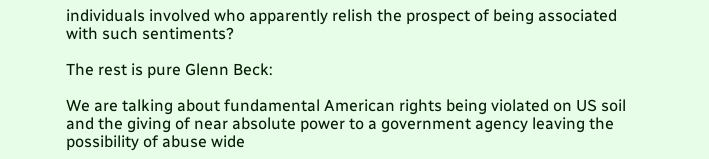individuals involved who apparently relish the prospect of being associated with such sentiments?

The rest is pure Glenn Beck:

We are talking about fundamental American rights being violated on US soil and the giving of near absolute power to a government agency leaving the possibility of abuse wide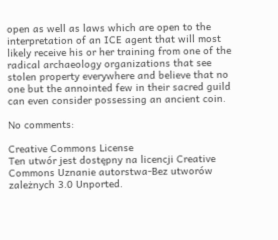open as well as laws which are open to the interpretation of an ICE agent that will most likely receive his or her training from one of the radical archaeology organizations that see stolen property everywhere and believe that no one but the annointed few in their sacred guild can even consider possessing an ancient coin.

No comments:

Creative Commons License
Ten utwór jest dostępny na licencji Creative Commons Uznanie autorstwa-Bez utworów zależnych 3.0 Unported.